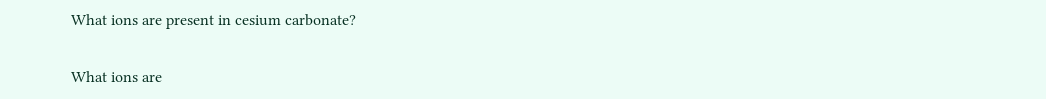What ions are present in cesium carbonate?


What ions are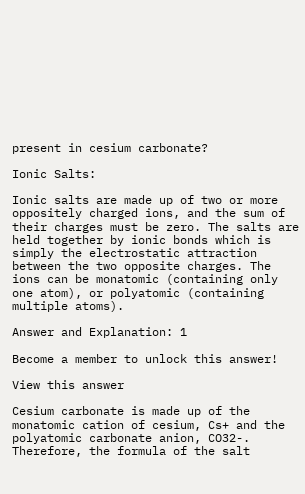present in cesium carbonate?

Ionic Salts:

Ionic salts are made up of two or more oppositely charged ions, and the sum of their charges must be zero. The salts are held together by ionic bonds which is simply the electrostatic attraction between the two opposite charges. The ions can be monatomic (containing only one atom), or polyatomic (containing multiple atoms).

Answer and Explanation: 1

Become a member to unlock this answer!

View this answer

Cesium carbonate is made up of the monatomic cation of cesium, Cs+ and the polyatomic carbonate anion, CO32-. Therefore, the formula of the salt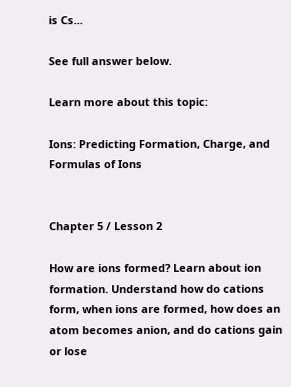is Cs...

See full answer below.

Learn more about this topic:

Ions: Predicting Formation, Charge, and Formulas of Ions


Chapter 5 / Lesson 2

How are ions formed? Learn about ion formation. Understand how do cations form, when ions are formed, how does an atom becomes anion, and do cations gain or lose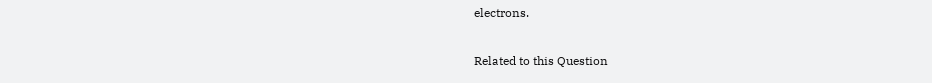electrons.

Related to this Question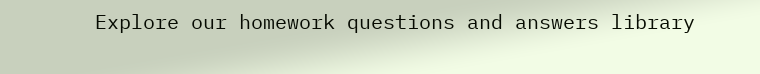Explore our homework questions and answers library